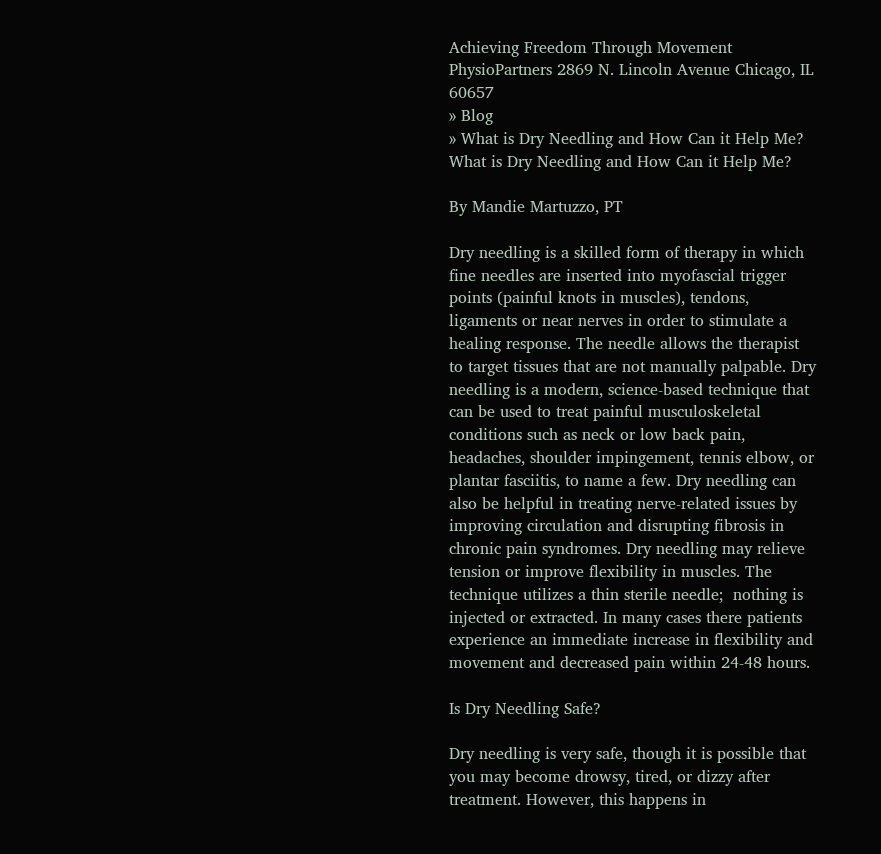Achieving Freedom Through Movement
PhysioPartners 2869 N. Lincoln Avenue Chicago, IL 60657
» Blog
» What is Dry Needling and How Can it Help Me?
What is Dry Needling and How Can it Help Me?

By Mandie Martuzzo, PT

Dry needling is a skilled form of therapy in which fine needles are inserted into myofascial trigger points (painful knots in muscles), tendons, ligaments or near nerves in order to stimulate a healing response. The needle allows the therapist to target tissues that are not manually palpable. Dry needling is a modern, science-based technique that can be used to treat painful musculoskeletal conditions such as neck or low back pain, headaches, shoulder impingement, tennis elbow, or plantar fasciitis, to name a few. Dry needling can also be helpful in treating nerve-related issues by improving circulation and disrupting fibrosis in chronic pain syndromes. Dry needling may relieve tension or improve flexibility in muscles. The technique utilizes a thin sterile needle;  nothing is injected or extracted. In many cases there patients experience an immediate increase in flexibility and movement and decreased pain within 24-48 hours.

Is Dry Needling Safe?

Dry needling is very safe, though it is possible that you may become drowsy, tired, or dizzy after treatment. However, this happens in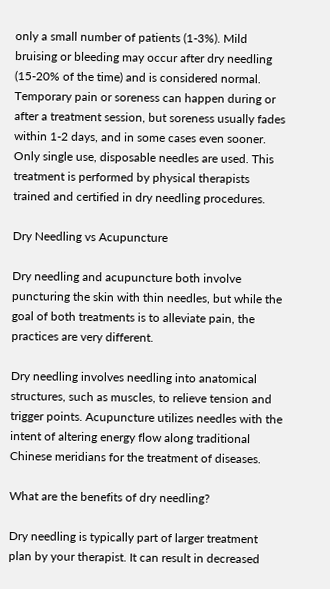only a small number of patients (1-3%). Mild bruising or bleeding may occur after dry needling (15-20% of the time) and is considered normal.   Temporary pain or soreness can happen during or after a treatment session, but soreness usually fades within 1-2 days, and in some cases even sooner. Only single use, disposable needles are used. This treatment is performed by physical therapists trained and certified in dry needling procedures.

Dry Needling vs Acupuncture

Dry needling and acupuncture both involve puncturing the skin with thin needles, but while the goal of both treatments is to alleviate pain, the practices are very different.

Dry needling involves needling into anatomical structures, such as muscles, to relieve tension and trigger points. Acupuncture utilizes needles with the intent of altering energy flow along traditional Chinese meridians for the treatment of diseases.

What are the benefits of dry needling?

Dry needling is typically part of larger treatment plan by your therapist. It can result in decreased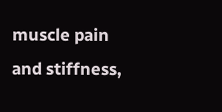muscle pain and stiffness,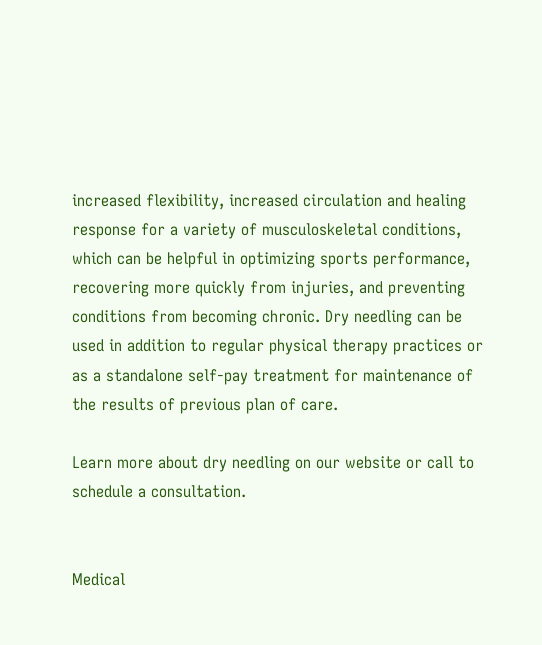increased flexibility, increased circulation and healing response for a variety of musculoskeletal conditions, which can be helpful in optimizing sports performance, recovering more quickly from injuries, and preventing conditions from becoming chronic. Dry needling can be used in addition to regular physical therapy practices or as a standalone self-pay treatment for maintenance of the results of previous plan of care.

Learn more about dry needling on our website or call to schedule a consultation.


Medical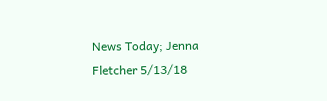News Today; Jenna Fletcher 5/13/18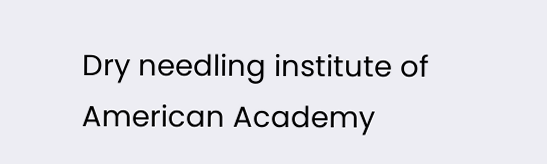Dry needling institute of American Academy